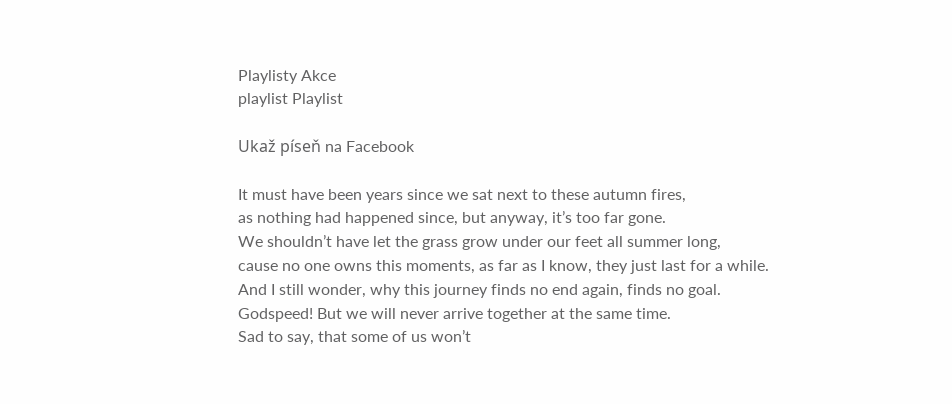Playlisty Akce
playlist Playlist

Ukaž píseň na Facebook

It must have been years since we sat next to these autumn fires,
as nothing had happened since, but anyway, it’s too far gone.
We shouldn’t have let the grass grow under our feet all summer long,
cause no one owns this moments, as far as I know, they just last for a while.
And I still wonder, why this journey finds no end again, finds no goal.
Godspeed! But we will never arrive together at the same time.
Sad to say, that some of us won’t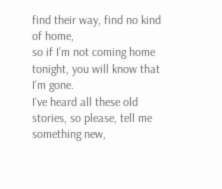find their way, find no kind of home,
so if I’m not coming home tonight, you will know that I’m gone.
I’ve heard all these old stories, so please, tell me something new,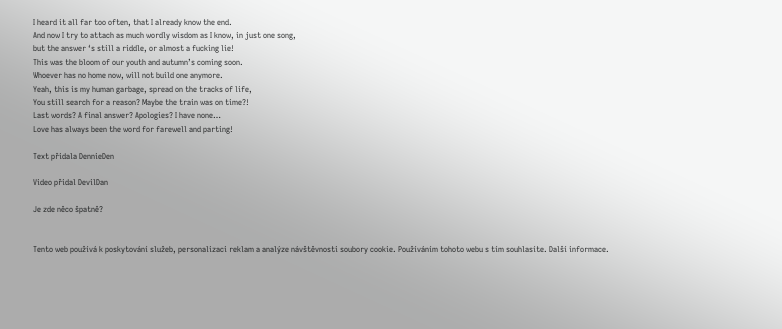I heard it all far too often, that I already know the end.
And now I try to attach as much wordly wisdom as I know, in just one song,
but the answer ‘s still a riddle, or almost a fucking lie!
This was the bloom of our youth and autumn’s coming soon.
Whoever has no home now, will not build one anymore.
Yeah, this is my human garbage, spread on the tracks of life,
You still search for a reason? Maybe the train was on time?!
Last words? A final answer? Apologies? I have none…
Love has always been the word for farewell and parting!

Text přidala DennieDen

Video přidal DevilDan

Je zde něco špatně?


Tento web používá k poskytování služeb, personalizaci reklam a analýze návštěvnosti soubory cookie. Používáním tohoto webu s tím souhlasíte. Další informace.